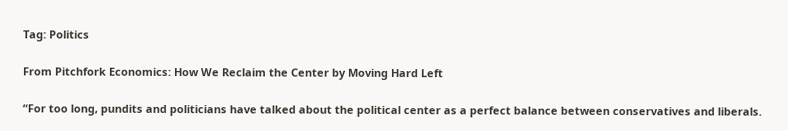Tag: Politics

From Pitchfork Economics: How We Reclaim the Center by Moving Hard Left

“For too long, pundits and politicians have talked about the political center as a perfect balance between conservatives and liberals.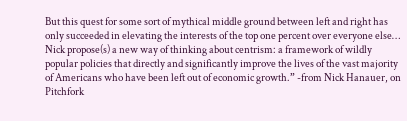But this quest for some sort of mythical middle ground between left and right has only succeeded in elevating the interests of the top one percent over everyone else… Nick propose(s) a new way of thinking about centrism: a framework of wildly popular policies that directly and significantly improve the lives of the vast majority of Americans who have been left out of economic growth.” -from Nick Hanauer, on Pitchfork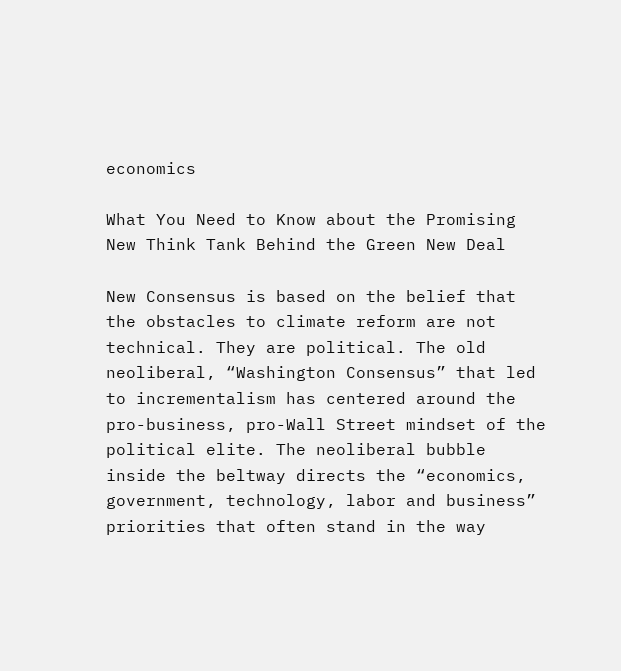economics

What You Need to Know about the Promising New Think Tank Behind the Green New Deal

New Consensus is based on the belief that the obstacles to climate reform are not technical. They are political. The old neoliberal, “Washington Consensus” that led to incrementalism has centered around the pro-business, pro-Wall Street mindset of the political elite. The neoliberal bubble inside the beltway directs the “economics, government, technology, labor and business” priorities that often stand in the way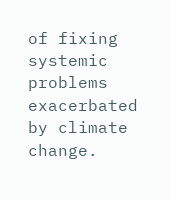of fixing systemic problems exacerbated by climate change.